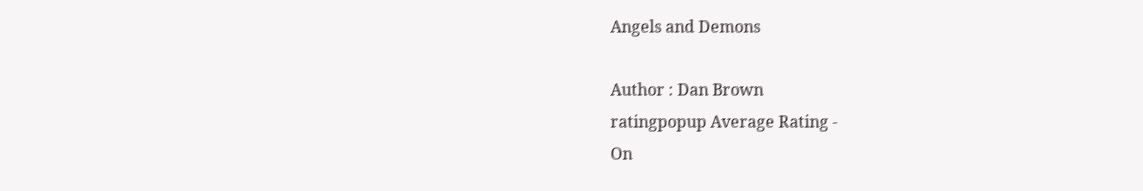Angels and Demons

Author : Dan Brown
ratingpopup Average Rating -
On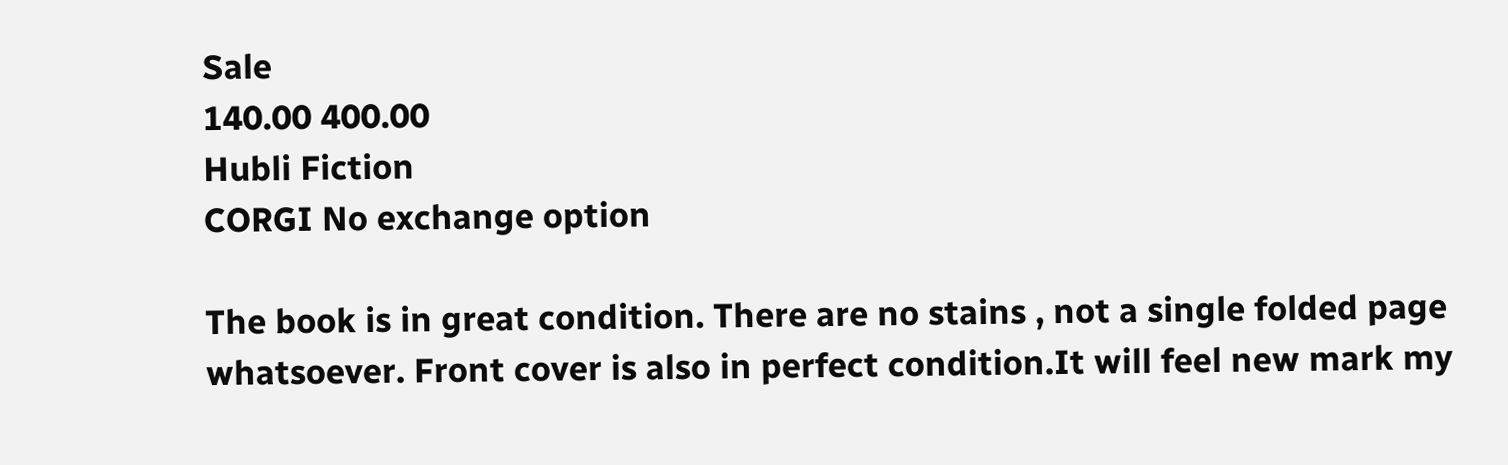Sale
140.00 400.00
Hubli Fiction
CORGI No exchange option

The book is in great condition. There are no stains , not a single folded page whatsoever. Front cover is also in perfect condition.It will feel new mark my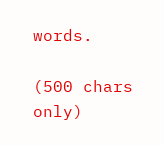words.

(500 chars only)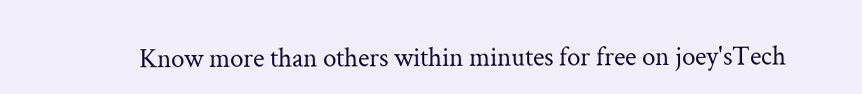Know more than others within minutes for free on joey'sTech